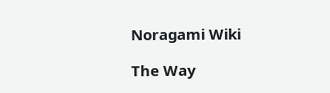Noragami Wiki

The Way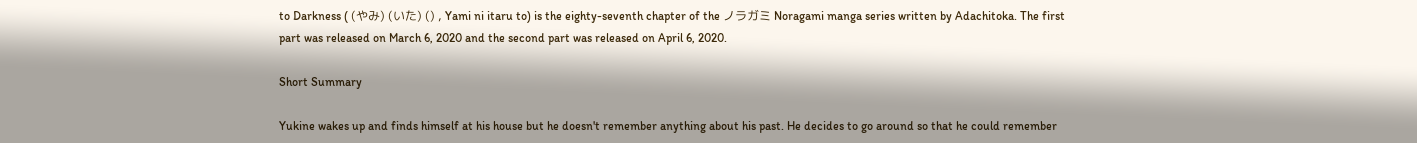to Darkness ( (やみ) (いた) () , Yami ni itaru to) is the eighty-seventh chapter of the ノラガミ Noragami manga series written by Adachitoka. The first part was released on March 6, 2020 and the second part was released on April 6, 2020.

Short Summary

Yukine wakes up and finds himself at his house but he doesn't remember anything about his past. He decides to go around so that he could remember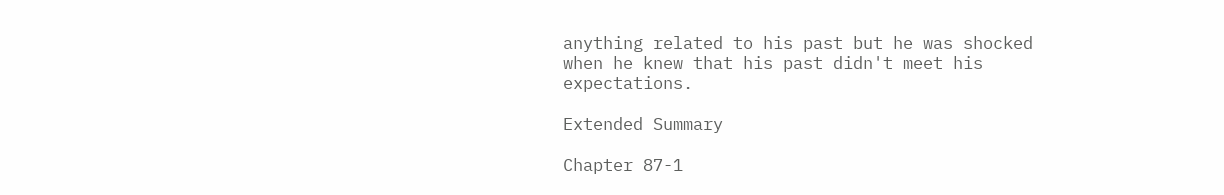anything related to his past but he was shocked when he knew that his past didn't meet his expectations.

Extended Summary

Chapter 87-1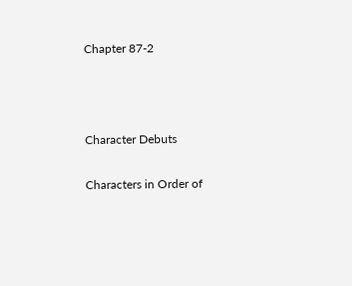Chapter 87-2



Character Debuts

Characters in Order of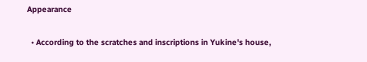Appearance


  • According to the scratches and inscriptions in Yukine's house,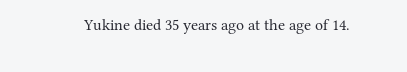Yukine died 35 years ago at the age of 14.